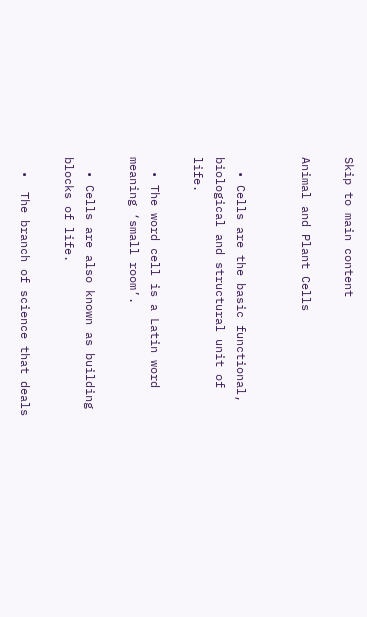Skip to main content

Animal and Plant Cells


  • Cells are the basic functional, biological and structural unit of life.

  • The word cell is a Latin word meaning ‘small room’.

  • Cells are also known as building blocks of life.

  •  The branch of science that deals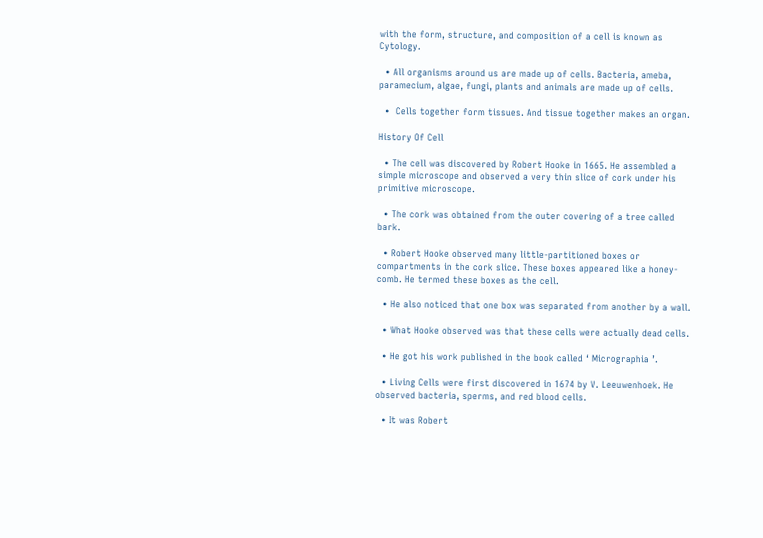with the form, structure, and composition of a cell is known as Cytology.

  • All organisms around us are made up of cells. Bacteria, ameba, paramecium, algae, fungi, plants and animals are made up of cells.

  •  Cells together form tissues. And tissue together makes an organ.

History Of Cell

  • The cell was discovered by Robert Hooke in 1665. He assembled a simple microscope and observed a very thin slice of cork under his primitive microscope.

  • The cork was obtained from the outer covering of a tree called bark.

  • Robert Hooke observed many little-partitioned boxes or compartments in the cork slice. These boxes appeared like a honey-comb. He termed these boxes as the cell.

  • He also noticed that one box was separated from another by a wall.

  • What Hooke observed was that these cells were actually dead cells.

  • He got his work published in the book called ‘ Micrographia ’.

  • Living Cells were first discovered in 1674 by V. Leeuwenhoek. He observed bacteria, sperms, and red blood cells.

  • It was Robert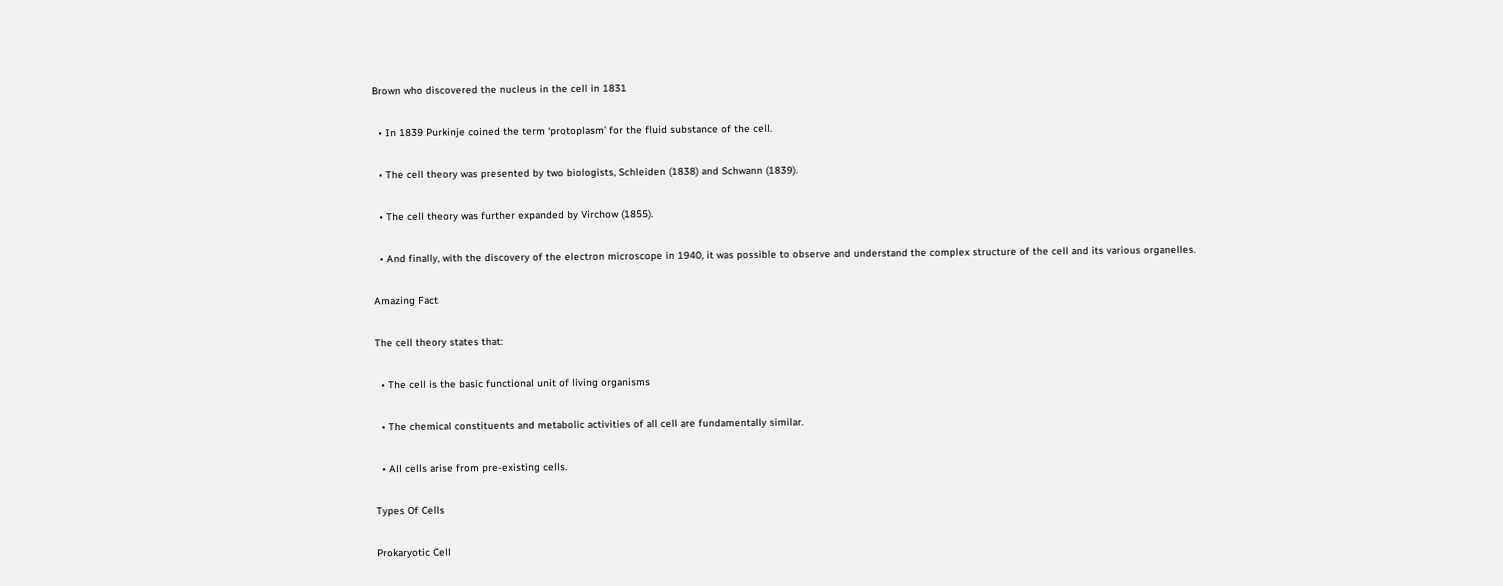Brown who discovered the nucleus in the cell in 1831

  • In 1839 Purkinje coined the term ‘protoplasm’ for the fluid substance of the cell.

  • The cell theory was presented by two biologists, Schleiden (1838) and Schwann (1839).

  • The cell theory was further expanded by Virchow (1855).

  • And finally, with the discovery of the electron microscope in 1940, it was possible to observe and understand the complex structure of the cell and its various organelles.

Amazing Fact

The cell theory states that:

  • The cell is the basic functional unit of living organisms

  • The chemical constituents and metabolic activities of all cell are fundamentally similar.

  • All cells arise from pre-existing cells.

Types Of Cells

Prokaryotic Cell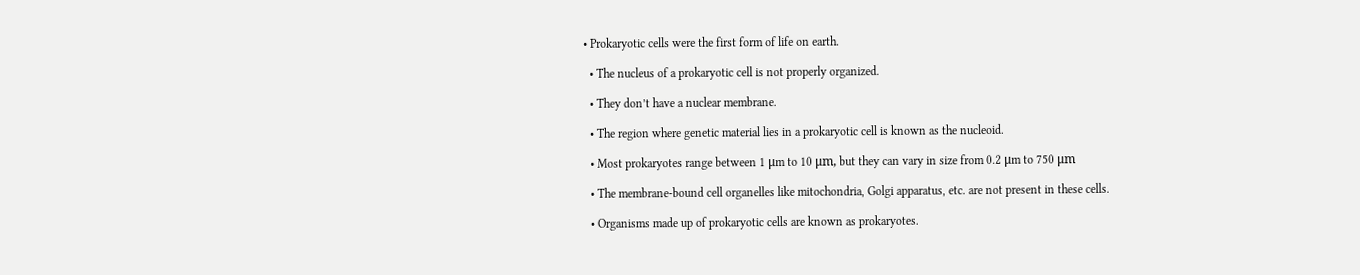• Prokaryotic cells were the first form of life on earth.

  • The nucleus of a prokaryotic cell is not properly organized.

  • They don’t have a nuclear membrane.

  • The region where genetic material lies in a prokaryotic cell is known as the nucleoid.

  • Most prokaryotes range between 1 μm to 10 μm, but they can vary in size from 0.2 μm to 750 μm

  • The membrane-bound cell organelles like mitochondria, Golgi apparatus, etc. are not present in these cells.

  • Organisms made up of prokaryotic cells are known as prokaryotes.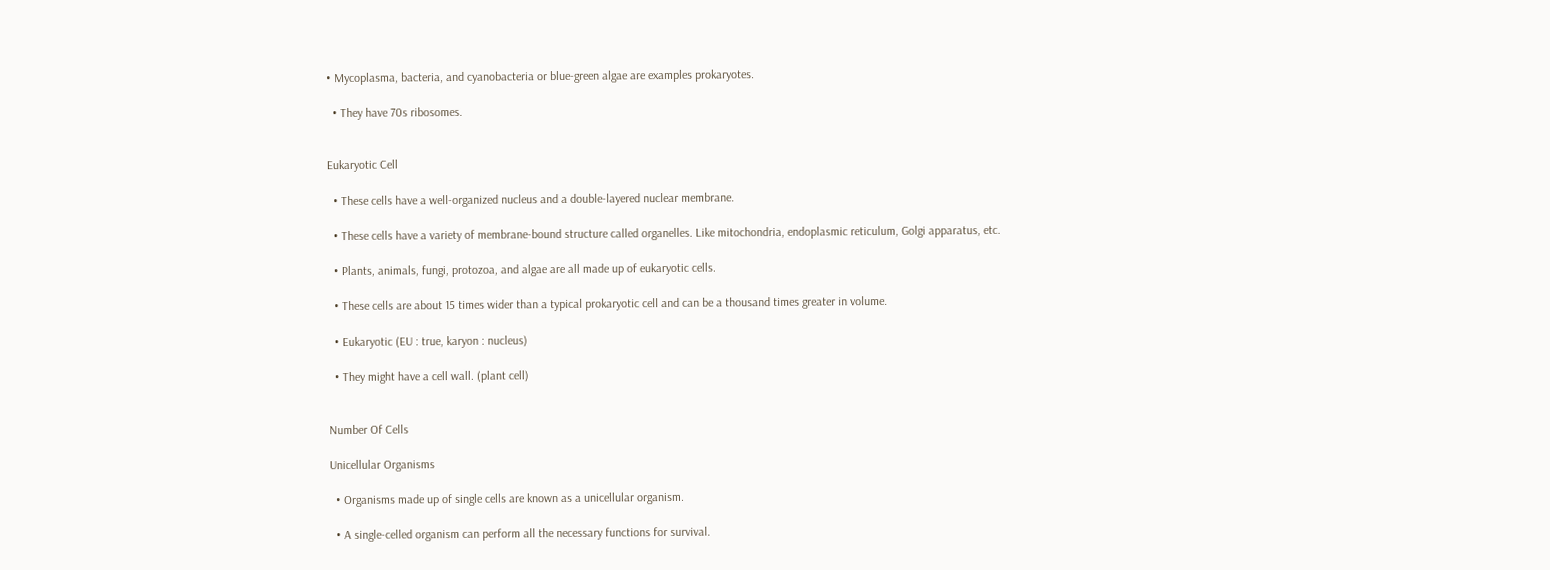• Mycoplasma, bacteria, and cyanobacteria or blue-green algae are examples prokaryotes.

  • They have 70s ribosomes.


Eukaryotic Cell

  • These cells have a well-organized nucleus and a double-layered nuclear membrane.

  • These cells have a variety of membrane-bound structure called organelles. Like mitochondria, endoplasmic reticulum, Golgi apparatus, etc.

  • Plants, animals, fungi, protozoa, and algae are all made up of eukaryotic cells.

  • These cells are about 15 times wider than a typical prokaryotic cell and can be a thousand times greater in volume.

  • Eukaryotic (EU : true, karyon : nucleus)

  • They might have a cell wall. (plant cell)


Number Of Cells

Unicellular Organisms

  • Organisms made up of single cells are known as a unicellular organism.

  • A single-celled organism can perform all the necessary functions for survival.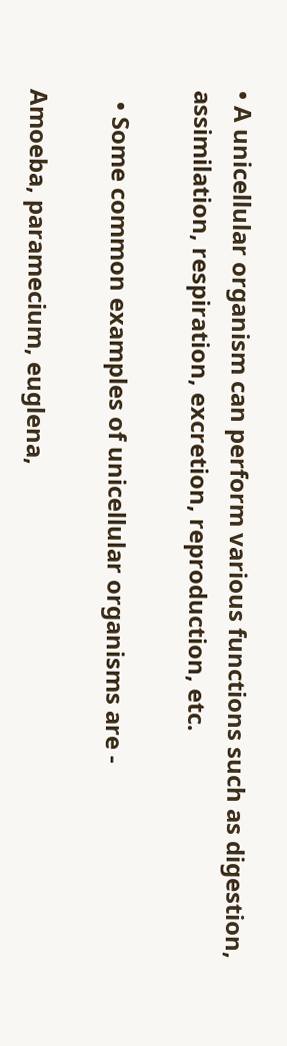• A unicellular organism can perform various functions such as digestion, assimilation, respiration, excretion, reproduction, etc.

  • Some common examples of unicellular organisms are -

Amoeba, paramecium, euglena,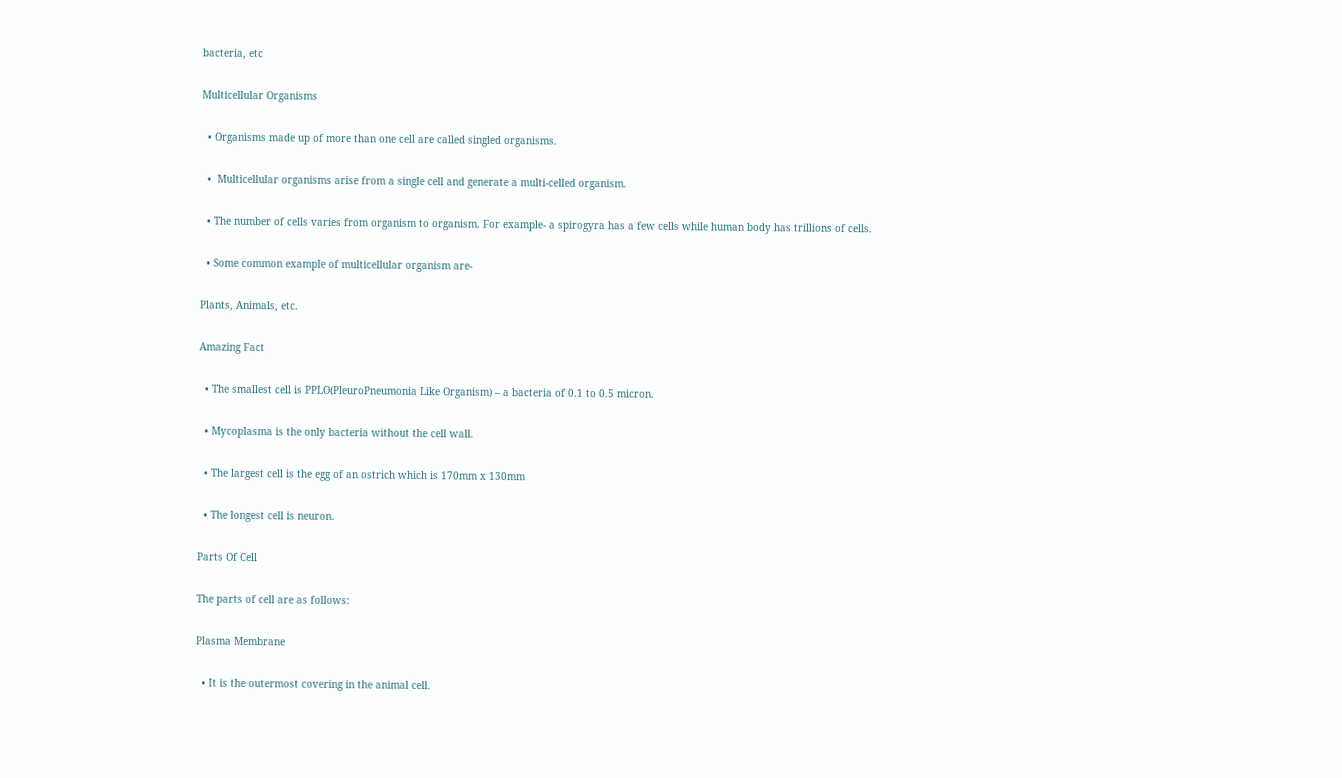bacteria, etc

Multicellular Organisms

  • Organisms made up of more than one cell are called singled organisms.

  •  Multicellular organisms arise from a single cell and generate a multi-celled organism.

  • The number of cells varies from organism to organism. For example- a spirogyra has a few cells while human body has trillions of cells.

  • Some common example of multicellular organism are-

Plants, Animals, etc.

Amazing Fact

  • The smallest cell is PPLO(PleuroPneumonia Like Organism) – a bacteria of 0.1 to 0.5 micron.

  • Mycoplasma is the only bacteria without the cell wall.

  • The largest cell is the egg of an ostrich which is 170mm x 130mm

  • The longest cell is neuron.

Parts Of Cell

The parts of cell are as follows:

Plasma Membrane

  • It is the outermost covering in the animal cell.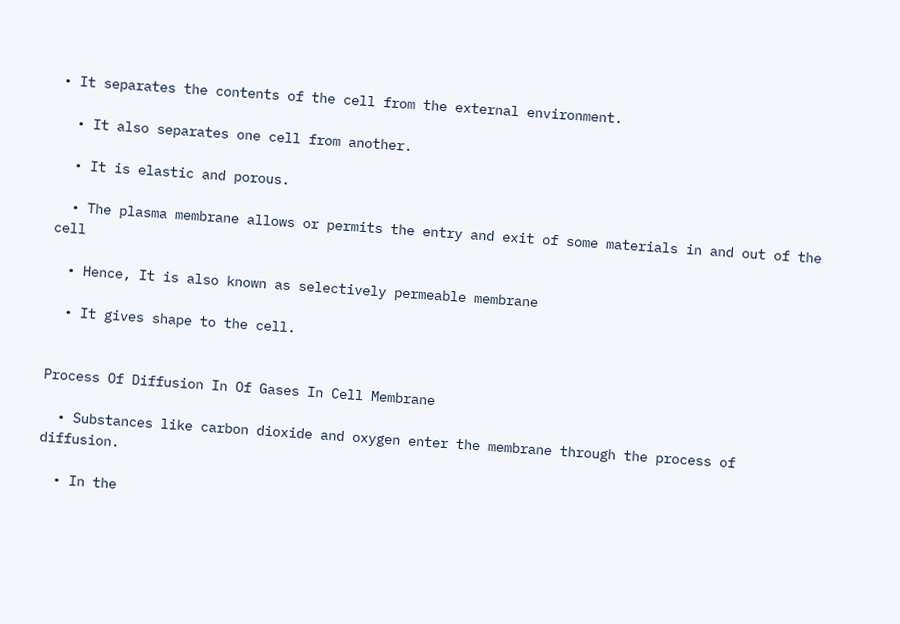• It separates the contents of the cell from the external environment.

  • It also separates one cell from another.

  • It is elastic and porous.

  • The plasma membrane allows or permits the entry and exit of some materials in and out of the cell

  • Hence, It is also known as selectively permeable membrane

  • It gives shape to the cell.


Process Of Diffusion In Of Gases In Cell Membrane

  • Substances like carbon dioxide and oxygen enter the membrane through the process of diffusion.

  • In the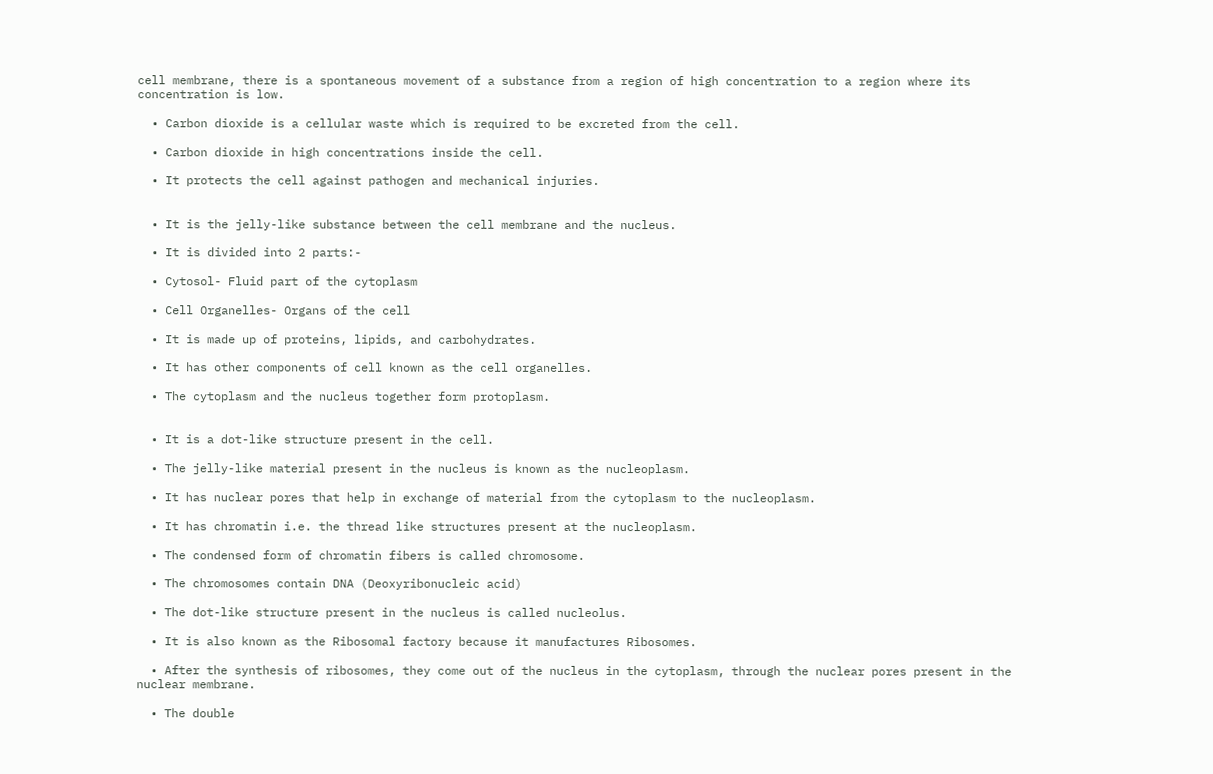cell membrane, there is a spontaneous movement of a substance from a region of high concentration to a region where its concentration is low.

  • Carbon dioxide is a cellular waste which is required to be excreted from the cell.

  • Carbon dioxide in high concentrations inside the cell.

  • It protects the cell against pathogen and mechanical injuries.


  • It is the jelly-like substance between the cell membrane and the nucleus.

  • It is divided into 2 parts:-

  • Cytosol- Fluid part of the cytoplasm

  • Cell Organelles- Organs of the cell

  • It is made up of proteins, lipids, and carbohydrates.

  • It has other components of cell known as the cell organelles.

  • The cytoplasm and the nucleus together form protoplasm.


  • It is a dot-like structure present in the cell.

  • The jelly-like material present in the nucleus is known as the nucleoplasm.

  • It has nuclear pores that help in exchange of material from the cytoplasm to the nucleoplasm.

  • It has chromatin i.e. the thread like structures present at the nucleoplasm.

  • The condensed form of chromatin fibers is called chromosome.

  • The chromosomes contain DNA (Deoxyribonucleic acid)

  • The dot-like structure present in the nucleus is called nucleolus.

  • It is also known as the Ribosomal factory because it manufactures Ribosomes.

  • After the synthesis of ribosomes, they come out of the nucleus in the cytoplasm, through the nuclear pores present in the nuclear membrane.

  • The double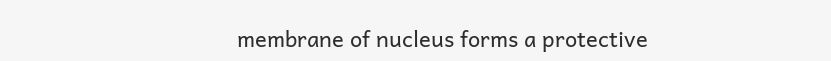membrane of nucleus forms a protective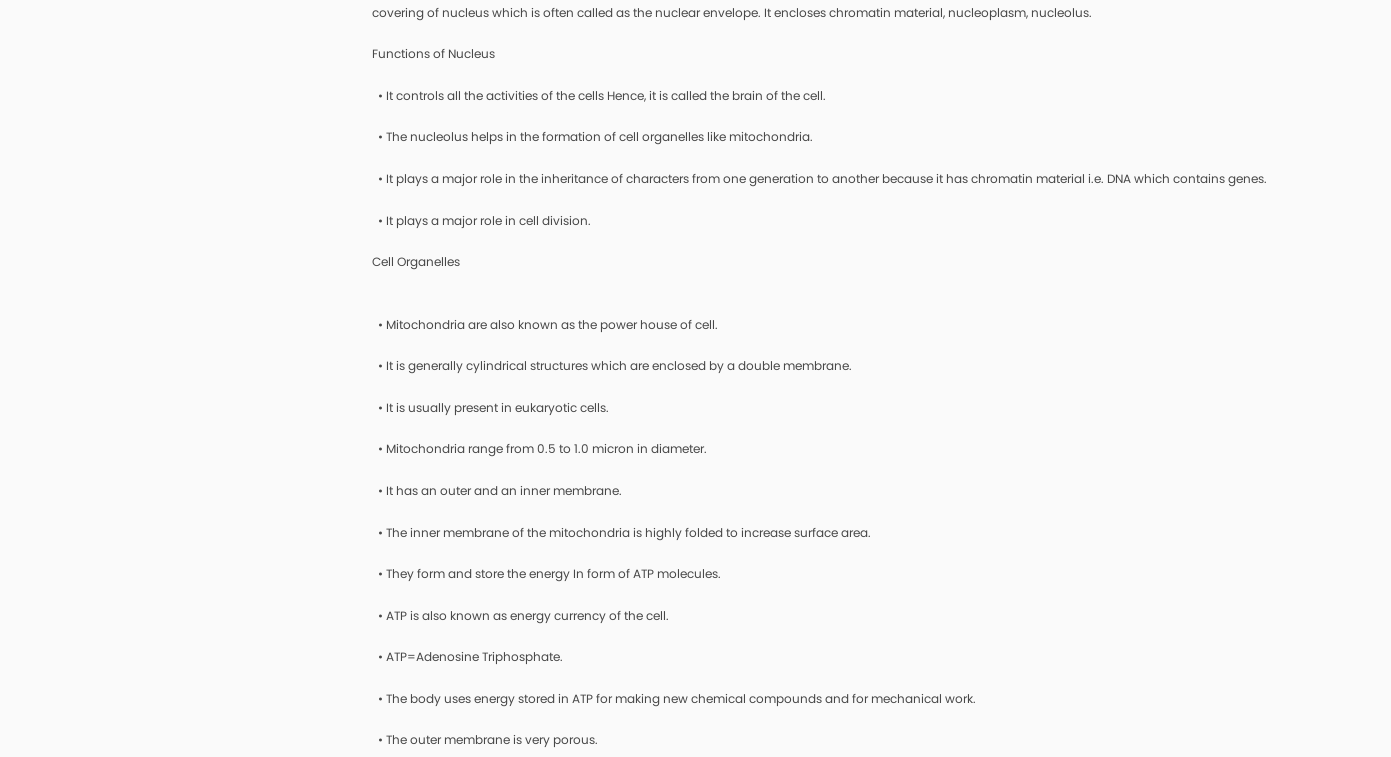covering of nucleus which is often called as the nuclear envelope. It encloses chromatin material, nucleoplasm, nucleolus.

Functions of Nucleus

  • It controls all the activities of the cells Hence, it is called the brain of the cell.

  • The nucleolus helps in the formation of cell organelles like mitochondria.

  • It plays a major role in the inheritance of characters from one generation to another because it has chromatin material i.e. DNA which contains genes.

  • It plays a major role in cell division.

Cell Organelles


  • Mitochondria are also known as the power house of cell.

  • It is generally cylindrical structures which are enclosed by a double membrane.

  • It is usually present in eukaryotic cells.

  • Mitochondria range from 0.5 to 1.0 micron in diameter.

  • It has an outer and an inner membrane.

  • The inner membrane of the mitochondria is highly folded to increase surface area.

  • They form and store the energy In form of ATP molecules.

  • ATP is also known as energy currency of the cell.

  • ATP=Adenosine Triphosphate.

  • The body uses energy stored in ATP for making new chemical compounds and for mechanical work.

  • The outer membrane is very porous.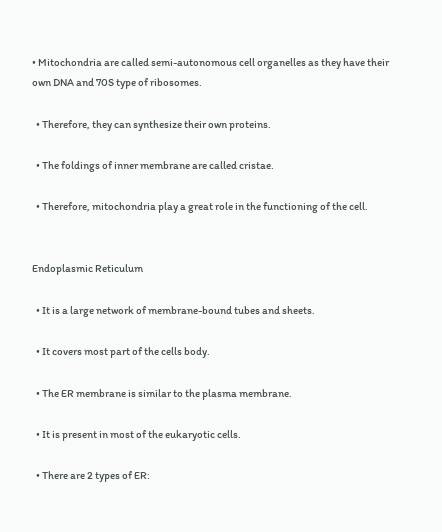• Mitochondria are called semi-autonomous cell organelles as they have their own DNA and 70S type of ribosomes.

  • Therefore, they can synthesize their own proteins.

  • The foldings of inner membrane are called cristae.

  • Therefore, mitochondria play a great role in the functioning of the cell.


Endoplasmic Reticulum

  • It is a large network of membrane-bound tubes and sheets.

  • It covers most part of the cells body.

  • The ER membrane is similar to the plasma membrane.

  • It is present in most of the eukaryotic cells.

  • There are 2 types of ER: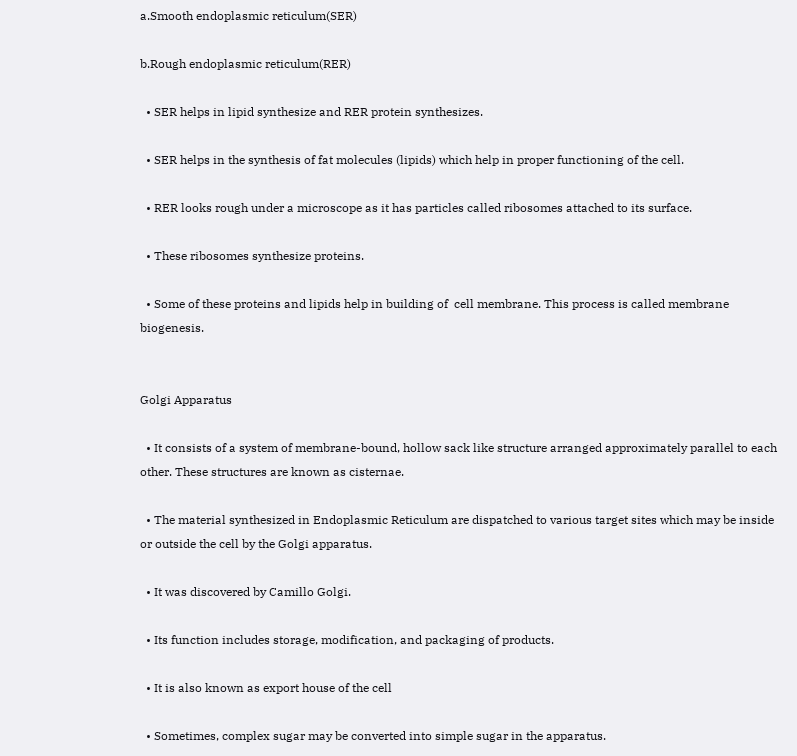a.Smooth endoplasmic reticulum(SER)

b.Rough endoplasmic reticulum(RER)

  • SER helps in lipid synthesize and RER protein synthesizes.

  • SER helps in the synthesis of fat molecules (lipids) which help in proper functioning of the cell.

  • RER looks rough under a microscope as it has particles called ribosomes attached to its surface.

  • These ribosomes synthesize proteins.

  • Some of these proteins and lipids help in building of  cell membrane. This process is called membrane biogenesis.


Golgi Apparatus

  • It consists of a system of membrane-bound, hollow sack like structure arranged approximately parallel to each other. These structures are known as cisternae.

  • The material synthesized in Endoplasmic Reticulum are dispatched to various target sites which may be inside or outside the cell by the Golgi apparatus.

  • It was discovered by Camillo Golgi.

  • Its function includes storage, modification, and packaging of products.

  • It is also known as export house of the cell

  • Sometimes, complex sugar may be converted into simple sugar in the apparatus.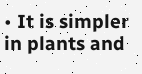• It is simpler in plants and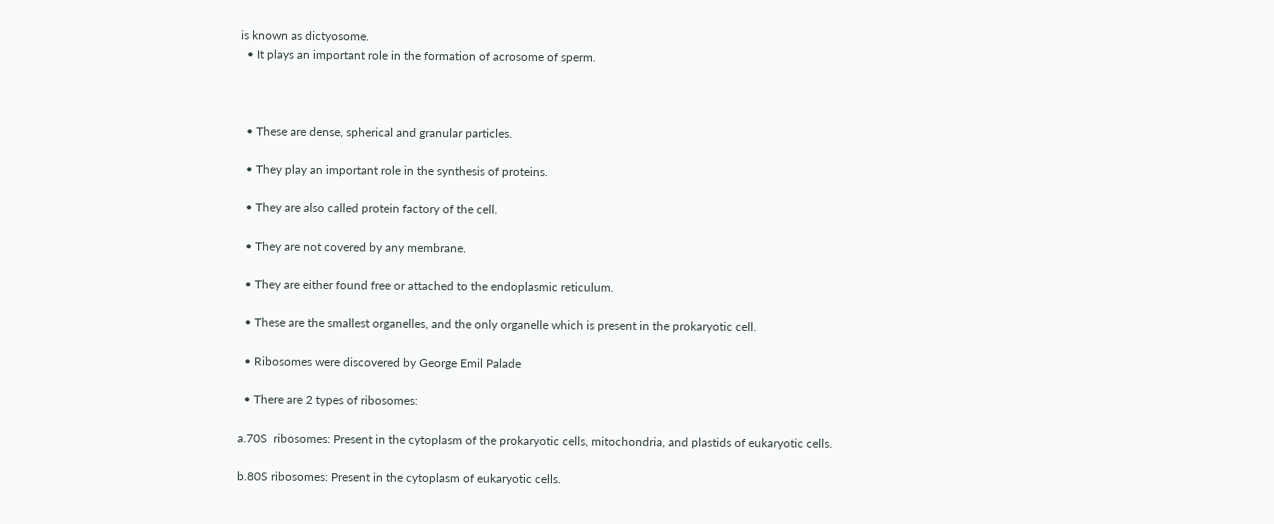is known as dictyosome.
  • It plays an important role in the formation of acrosome of sperm.



  • These are dense, spherical and granular particles.

  • They play an important role in the synthesis of proteins.

  • They are also called protein factory of the cell.

  • They are not covered by any membrane.

  • They are either found free or attached to the endoplasmic reticulum.

  • These are the smallest organelles, and the only organelle which is present in the prokaryotic cell.

  • Ribosomes were discovered by George Emil Palade

  • There are 2 types of ribosomes:

a.70S  ribosomes: Present in the cytoplasm of the prokaryotic cells, mitochondria, and plastids of eukaryotic cells.

b.80S ribosomes: Present in the cytoplasm of eukaryotic cells.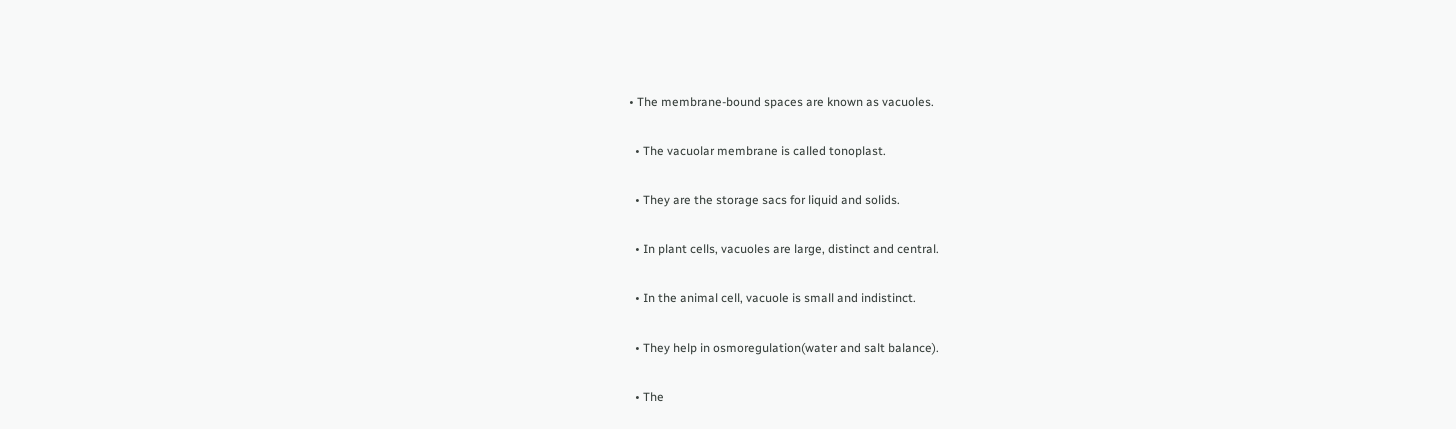• The membrane-bound spaces are known as vacuoles.

  • The vacuolar membrane is called tonoplast.

  • They are the storage sacs for liquid and solids.

  • In plant cells, vacuoles are large, distinct and central.

  • In the animal cell, vacuole is small and indistinct.

  • They help in osmoregulation(water and salt balance).

  • The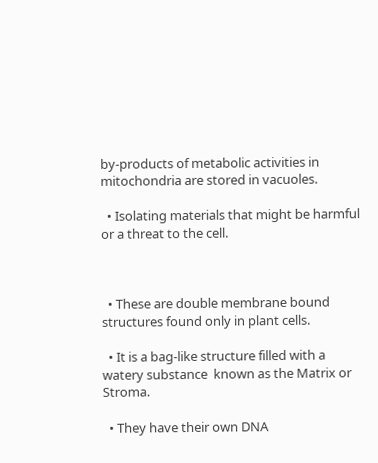by-products of metabolic activities in mitochondria are stored in vacuoles.

  • Isolating materials that might be harmful or a threat to the cell.



  • These are double membrane bound structures found only in plant cells.

  • It is a bag-like structure filled with a watery substance  known as the Matrix or Stroma.

  • They have their own DNA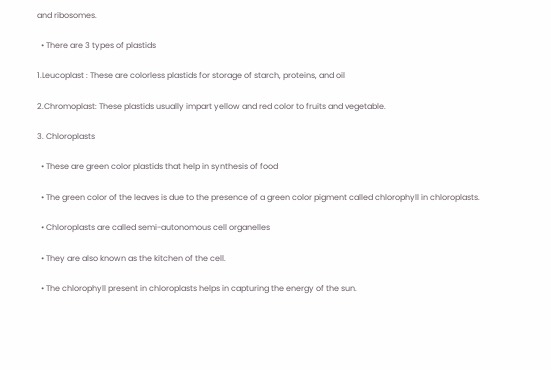and ribosomes.

  • There are 3 types of plastids

1.Leucoplast : These are colorless plastids for storage of starch, proteins, and oil

2.Chromoplast: These plastids usually impart yellow and red color to fruits and vegetable.

3. Chloroplasts

  • These are green color plastids that help in synthesis of food

  • The green color of the leaves is due to the presence of a green color pigment called chlorophyll in chloroplasts.

  • Chloroplasts are called semi-autonomous cell organelles

  • They are also known as the kitchen of the cell.

  • The chlorophyll present in chloroplasts helps in capturing the energy of the sun.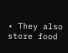• They also store food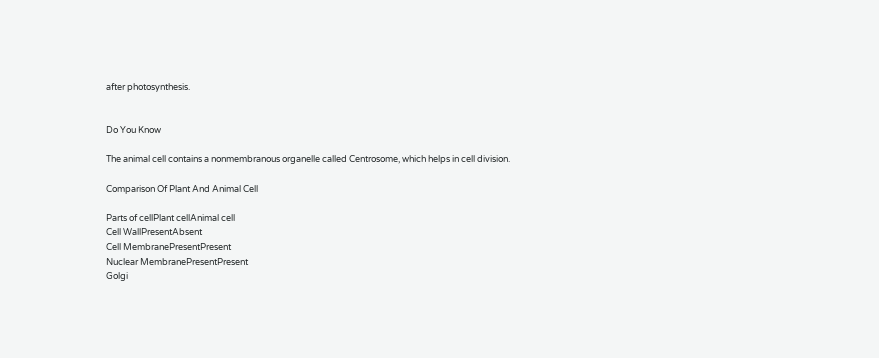after photosynthesis.


Do You Know

The animal cell contains a nonmembranous organelle called Centrosome, which helps in cell division.

Comparison Of Plant And Animal Cell

Parts of cellPlant cellAnimal cell
Cell WallPresentAbsent
Cell MembranePresentPresent
Nuclear MembranePresentPresent
Golgi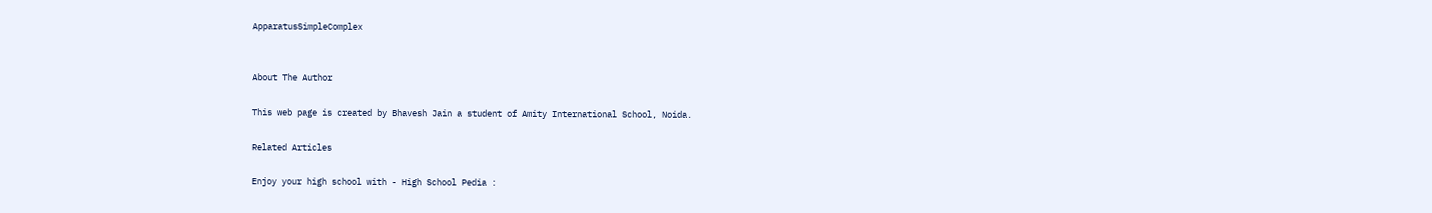ApparatusSimpleComplex


About The Author

This web page is created by Bhavesh Jain a student of Amity International School, Noida.

Related Articles

Enjoy your high school with - High School Pedia :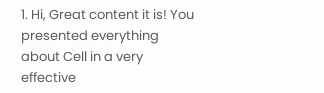1. Hi, Great content it is! You presented everything about Cell in a very effective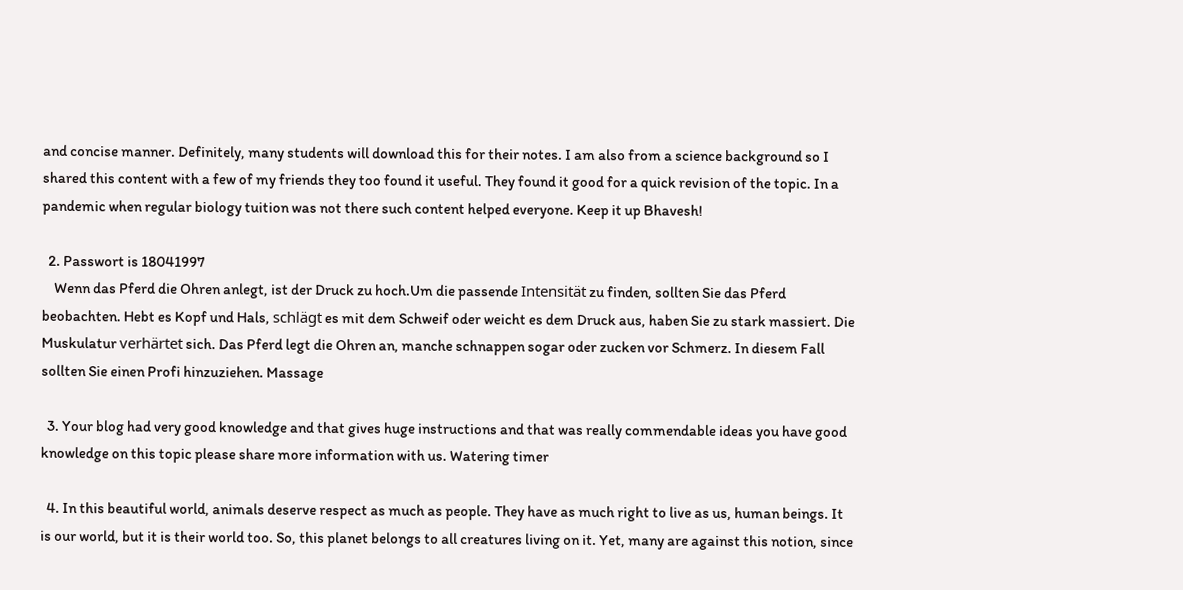and concise manner. Definitely, many students will download this for their notes. I am also from a science background so I shared this content with a few of my friends they too found it useful. They found it good for a quick revision of the topic. In a pandemic when regular biology tuition was not there such content helped everyone. Keep it up Bhavesh!

  2. Passwort is 18041997
    Wenn das Pferd die Ohren anlegt, ist der Druck zu hoch.Um die passende Intensität zu finden, sollten Sie das Pferd beobachten. Hebt es Kopf und Hals, schlägt es mit dem Schweif oder weicht es dem Druck aus, haben Sie zu stark massiert. Die Muskulatur verhärtet sich. Das Pferd legt die Ohren an, manche schnappen sogar oder zucken vor Schmerz. In diesem Fall sollten Sie einen Profi hinzuziehen. Massage

  3. Your blog had very good knowledge and that gives huge instructions and that was really commendable ideas you have good knowledge on this topic please share more information with us. Watering timer

  4. In this beautiful world, animals deserve respect as much as people. They have as much right to live as us, human beings. It is our world, but it is their world too. So, this planet belongs to all creatures living on it. Yet, many are against this notion, since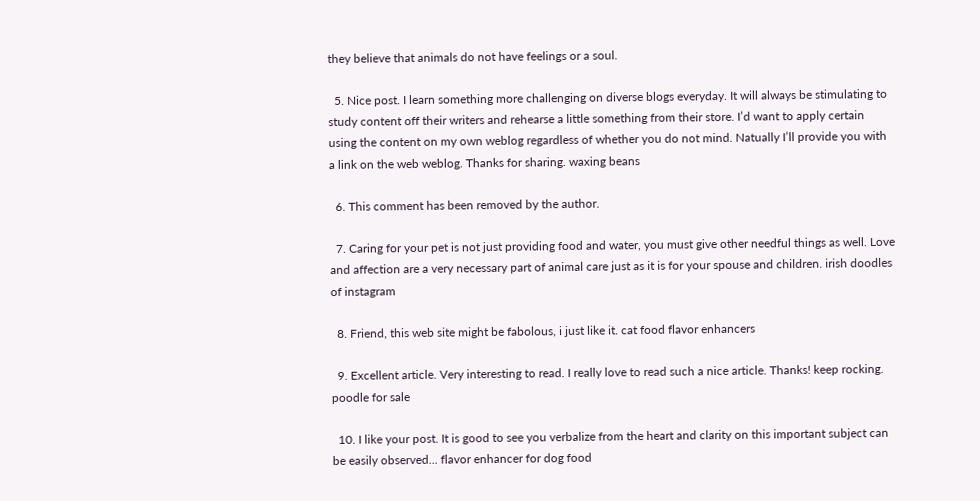they believe that animals do not have feelings or a soul.

  5. Nice post. I learn something more challenging on diverse blogs everyday. It will always be stimulating to study content off their writers and rehearse a little something from their store. I’d want to apply certain using the content on my own weblog regardless of whether you do not mind. Natually I’ll provide you with a link on the web weblog. Thanks for sharing. waxing beans

  6. This comment has been removed by the author.

  7. Caring for your pet is not just providing food and water, you must give other needful things as well. Love and affection are a very necessary part of animal care just as it is for your spouse and children. irish doodles of instagram

  8. Friend, this web site might be fabolous, i just like it. cat food flavor enhancers

  9. Excellent article. Very interesting to read. I really love to read such a nice article. Thanks! keep rocking. poodle for sale

  10. I like your post. It is good to see you verbalize from the heart and clarity on this important subject can be easily observed... flavor enhancer for dog food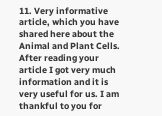11. Very informative article, which you have shared here about the Animal and Plant Cells. After reading your article I got very much information and it is very useful for us. I am thankful to you for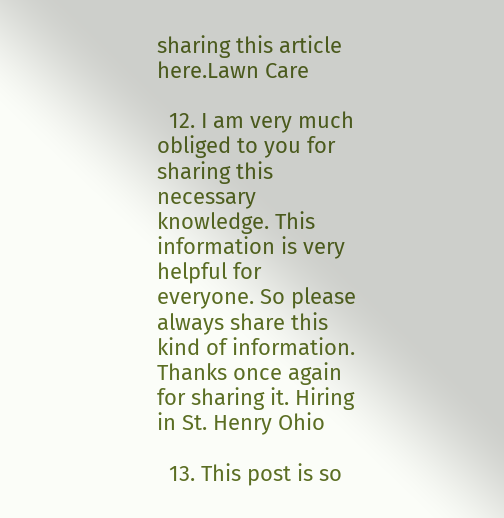sharing this article here.Lawn Care

  12. I am very much obliged to you for sharing this necessary knowledge. This information is very helpful for everyone. So please always share this kind of information. Thanks once again for sharing it. Hiring in St. Henry Ohio

  13. This post is so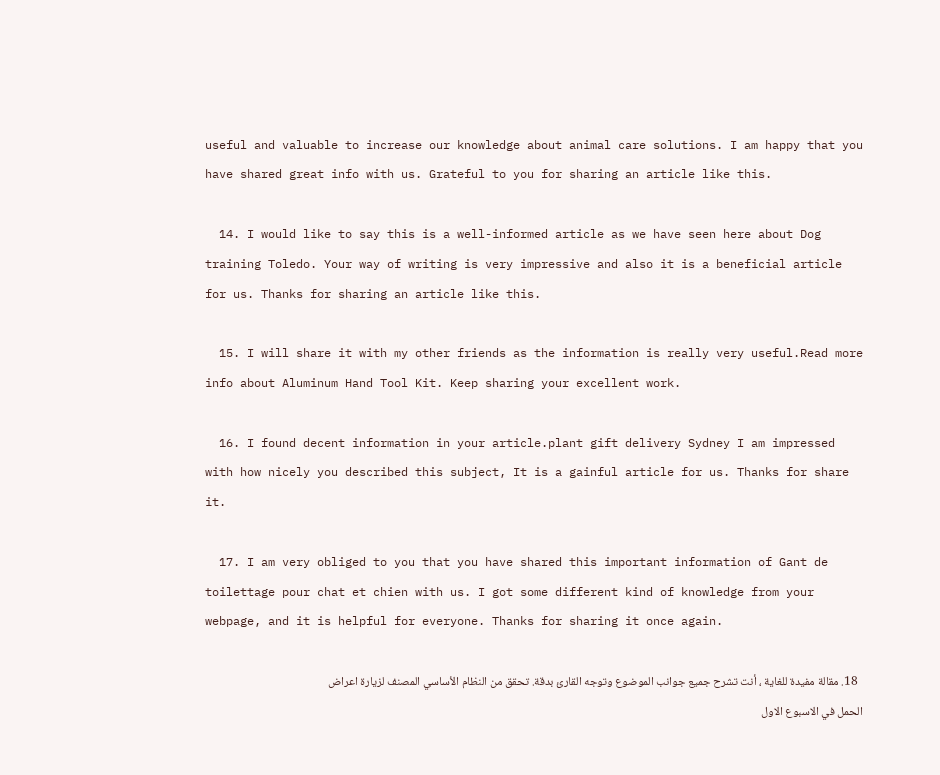useful and valuable to increase our knowledge about animal care solutions. I am happy that you have shared great info with us. Grateful to you for sharing an article like this.

  14. I would like to say this is a well-informed article as we have seen here about Dog training Toledo. Your way of writing is very impressive and also it is a beneficial article for us. Thanks for sharing an article like this.

  15. I will share it with my other friends as the information is really very useful.Read more info about Aluminum Hand Tool Kit. Keep sharing your excellent work.

  16. I found decent information in your article.plant gift delivery Sydney I am impressed with how nicely you described this subject, It is a gainful article for us. Thanks for share it.

  17. I am very obliged to you that you have shared this important information of Gant de toilettage pour chat et chien with us. I got some different kind of knowledge from your webpage, and it is helpful for everyone. Thanks for sharing it once again.

  18. مقالة مفيدة للغاية ، أنت تشرح جميع جوانب الموضوع وتوجه القارئ بدقة. تحقق من النظام الأساسي المصنف لزيارة اعراض الحمل في الاسبوع الاول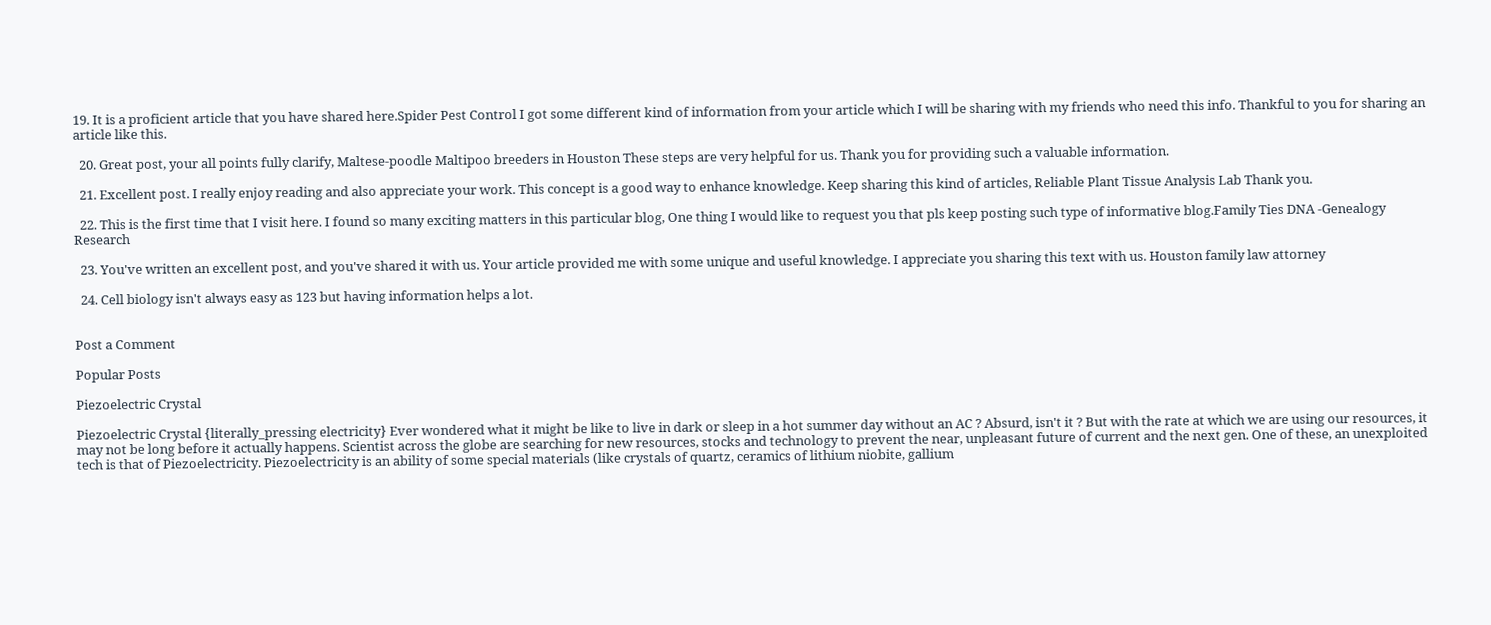19. It is a proficient article that you have shared here.Spider Pest Control I got some different kind of information from your article which I will be sharing with my friends who need this info. Thankful to you for sharing an article like this.

  20. Great post, your all points fully clarify, Maltese-poodle Maltipoo breeders in Houston These steps are very helpful for us. Thank you for providing such a valuable information.

  21. Excellent post. I really enjoy reading and also appreciate your work. This concept is a good way to enhance knowledge. Keep sharing this kind of articles, Reliable Plant Tissue Analysis Lab Thank you.

  22. This is the first time that I visit here. I found so many exciting matters in this particular blog, One thing I would like to request you that pls keep posting such type of informative blog.Family Ties DNA -Genealogy Research

  23. You've written an excellent post, and you've shared it with us. Your article provided me with some unique and useful knowledge. I appreciate you sharing this text with us. Houston family law attorney

  24. Cell biology isn't always easy as 123 but having information helps a lot.


Post a Comment

Popular Posts

Piezoelectric Crystal

Piezoelectric Crystal {literally_pressing electricity} Ever wondered what it might be like to live in dark or sleep in a hot summer day without an AC ? Absurd, isn't it ? But with the rate at which we are using our resources, it may not be long before it actually happens. Scientist across the globe are searching for new resources, stocks and technology to prevent the near, unpleasant future of current and the next gen. One of these, an unexploited tech is that of Piezoelectricity. Piezoelectricity is an ability of some special materials (like crystals of quartz, ceramics of lithium niobite, gallium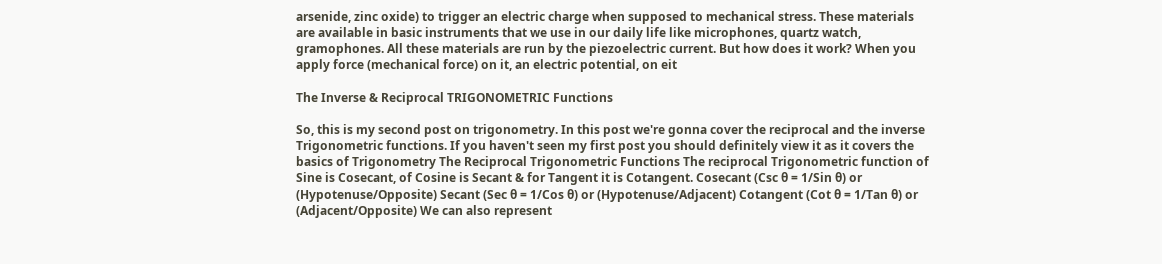arsenide, zinc oxide) to trigger an electric charge when supposed to mechanical stress. These materials are available in basic instruments that we use in our daily life like microphones, quartz watch, gramophones. All these materials are run by the piezoelectric current. But how does it work? When you apply force (mechanical force) on it, an electric potential, on eit

The Inverse & Reciprocal TRIGONOMETRIC Functions

So, this is my second post on trigonometry. In this post we're gonna cover the reciprocal and the inverse Trigonometric functions. If you haven't seen my first post you should definitely view it as it covers the basics of Trigonometry The Reciprocal Trigonometric Functions The reciprocal Trigonometric function of Sine is Cosecant, of Cosine is Secant & for Tangent it is Cotangent. Cosecant (Csc θ = 1/Sin θ) or (Hypotenuse/Opposite) Secant (Sec θ = 1/Cos θ) or (Hypotenuse/Adjacent) Cotangent (Cot θ = 1/Tan θ) or (Adjacent/Opposite) We can also represent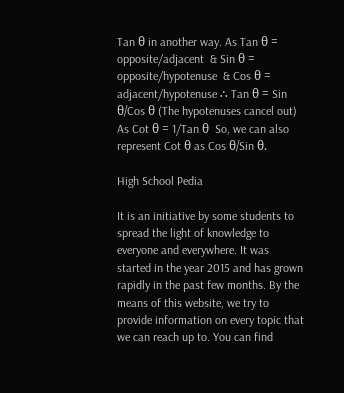Tan θ in another way. As Tan θ = opposite/adjacent  & Sin θ = opposite/hypotenuse  & Cos θ = adjacent/hypotenuse ∴ Tan θ = Sin θ/Cos θ (The hypotenuses cancel out) As Cot θ = 1/Tan θ  So, we can also represent Cot θ as Cos θ/Sin θ.

High School Pedia

It is an initiative by some students to spread the light of knowledge to everyone and everywhere. It was started in the year 2015 and has grown rapidly in the past few months. By the means of this website, we try to provide information on every topic that we can reach up to. You can find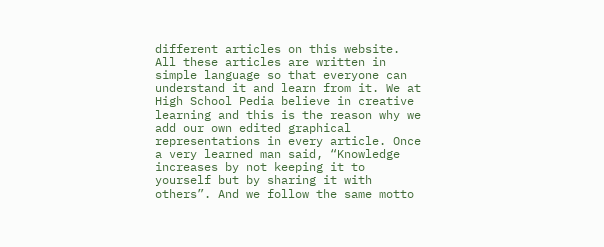different articles on this website. All these articles are written in simple language so that everyone can understand it and learn from it. We at High School Pedia believe in creative learning and this is the reason why we add our own edited graphical representations in every article. Once a very learned man said, “Knowledge increases by not keeping it to yourself but by sharing it with others”. And we follow the same motto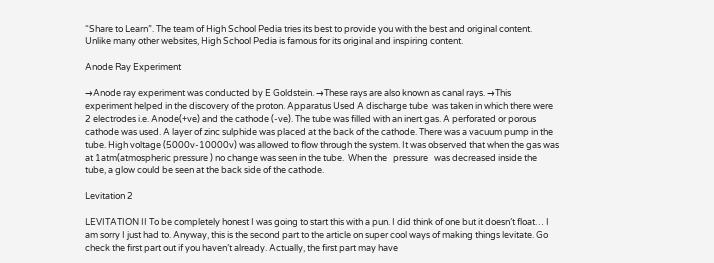“Share to Learn”. The team of High School Pedia tries its best to provide you with the best and original content. Unlike many other websites, High School Pedia is famous for its original and inspiring content.

Anode Ray Experiment

→Anode ray experiment was conducted by E Goldstein. →These rays are also known as canal rays. →This experiment helped in the discovery of the proton. Apparatus Used A discharge tube  was taken in which there were 2 electrodes i.e. Anode(+ve) and the cathode (-ve). The tube was filled with an inert gas. A perforated or porous cathode was used. A layer of zinc sulphide was placed at the back of the cathode. There was a vacuum pump in the tube. High voltage (5000v-10000v) was allowed to flow through the system. It was observed that when the gas was at 1atm(atmospheric pressure ) no change was seen in the tube.  When the   pressure   was decreased inside the tube, a glow could be seen at the back side of the cathode.

Levitation 2

LEVITATION II To be completely honest I was going to start this with a pun. I did think of one but it doesn’t float… I am sorry I just had to. Anyway, this is the second part to the article on super cool ways of making things levitate. Go check the first part out if you haven’t already. Actually, the first part may have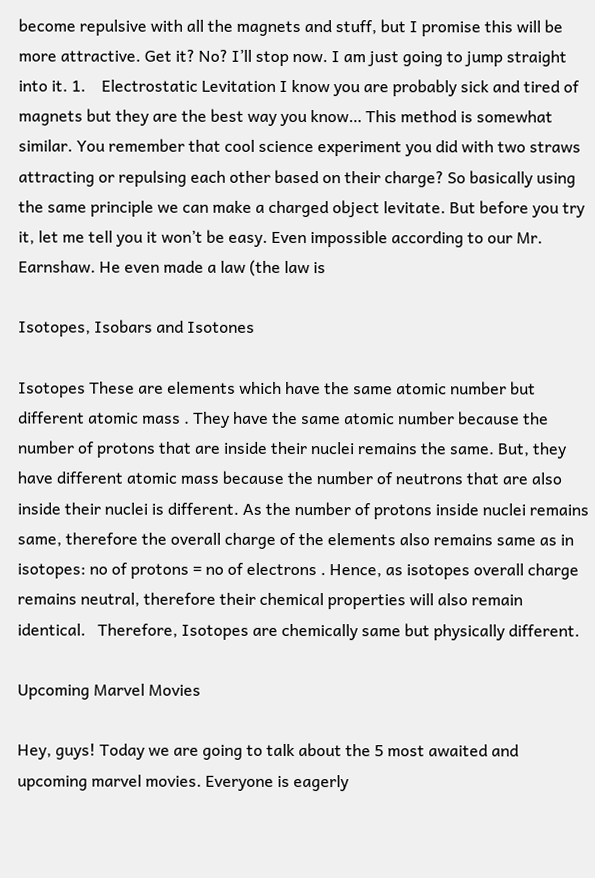become repulsive with all the magnets and stuff, but I promise this will be more attractive. Get it? No? I’ll stop now. I am just going to jump straight into it. 1.    Electrostatic Levitation I know you are probably sick and tired of magnets but they are the best way you know… This method is somewhat similar. You remember that cool science experiment you did with two straws attracting or repulsing each other based on their charge? So basically using the same principle we can make a charged object levitate. But before you try it, let me tell you it won’t be easy. Even impossible according to our Mr. Earnshaw. He even made a law (the law is

Isotopes, Isobars and Isotones

Isotopes These are elements which have the same atomic number but different atomic mass . They have the same atomic number because the number of protons that are inside their nuclei remains the same. But, they have different atomic mass because the number of neutrons that are also inside their nuclei is different. As the number of protons inside nuclei remains same, therefore the overall charge of the elements also remains same as in isotopes: no of protons = no of electrons . Hence, as isotopes overall charge remains neutral, therefore their chemical properties will also remain identical.   Therefore, Isotopes are chemically same but physically different.

Upcoming Marvel Movies

Hey, guys! Today we are going to talk about the 5 most awaited and upcoming marvel movies. Everyone is eagerly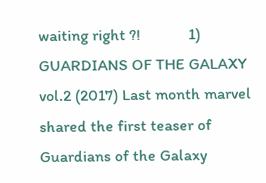waiting right ?!            1) GUARDIANS OF THE GALAXY vol.2 (2017) Last month marvel shared the first teaser of Guardians of the Galaxy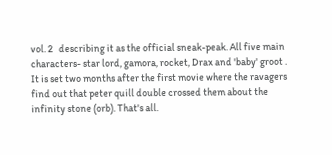vol. 2   describing it as the official sneak-peak. All five main characters- star lord, gamora, rocket, Drax and 'baby' groot . It is set two months after the first movie where the ravagers find out that peter quill double crossed them about the infinity stone (orb). That's all.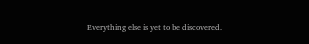Everything else is yet to be discovered.